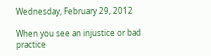Wednesday, February 29, 2012

When you see an injustice or bad practice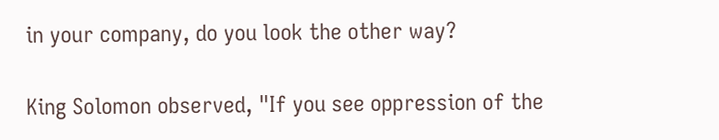in your company, do you look the other way?


King Solomon observed, "If you see oppression of the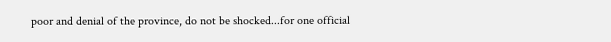poor and denial of the province, do not be shocked...for one official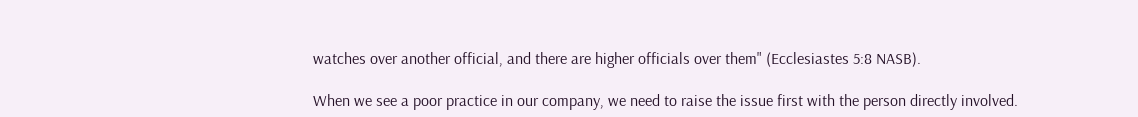watches over another official, and there are higher officials over them" (Ecclesiastes 5:8 NASB).

When we see a poor practice in our company, we need to raise the issue first with the person directly involved.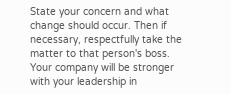State your concern and what change should occur. Then if necessary, respectfully take the matter to that person's boss. Your company will be stronger with your leadership in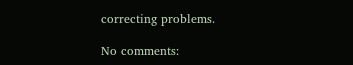correcting problems.

No comments: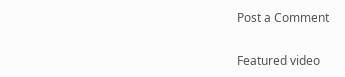Post a Comment

Featured video